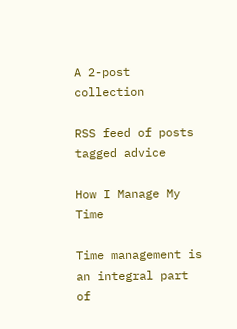A 2-post collection

RSS feed of posts tagged advice

How I Manage My Time

Time management is an integral part of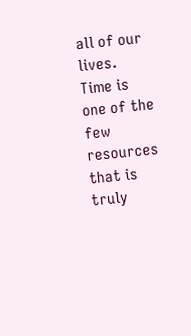all of our lives. Time is one of the few resources that is truly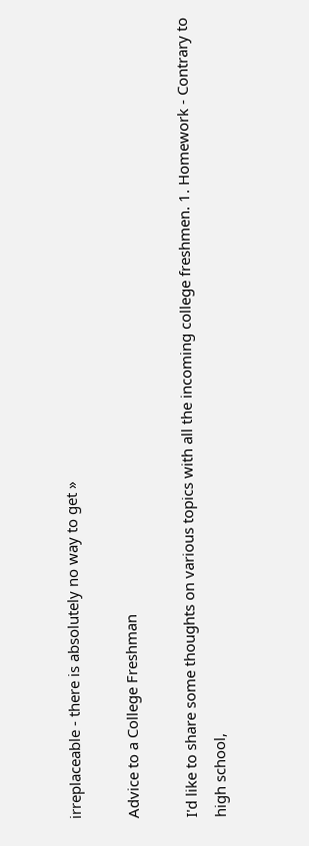irreplaceable - there is absolutely no way to get »

Advice to a College Freshman

I'd like to share some thoughts on various topics with all the incoming college freshmen. 1. Homework - Contrary to high school,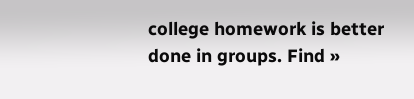college homework is better done in groups. Find »